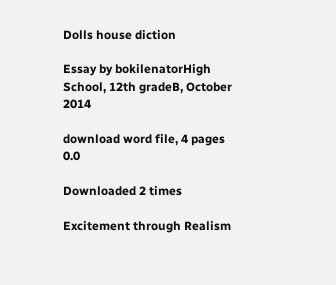Dolls house diction

Essay by bokilenatorHigh School, 12th gradeB, October 2014

download word file, 4 pages 0.0

Downloaded 2 times

Excitement through Realism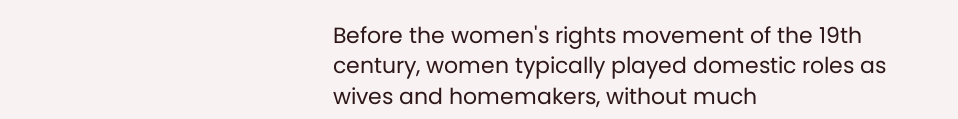Before the women's rights movement of the 19th century, women typically played domestic roles as wives and homemakers, without much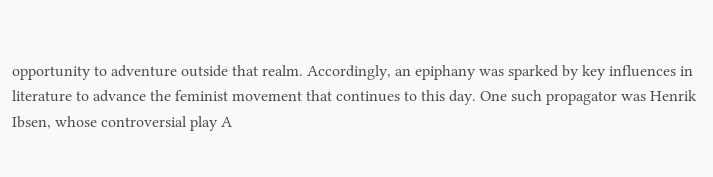opportunity to adventure outside that realm. Accordingly, an epiphany was sparked by key influences in literature to advance the feminist movement that continues to this day. One such propagator was Henrik Ibsen, whose controversial play A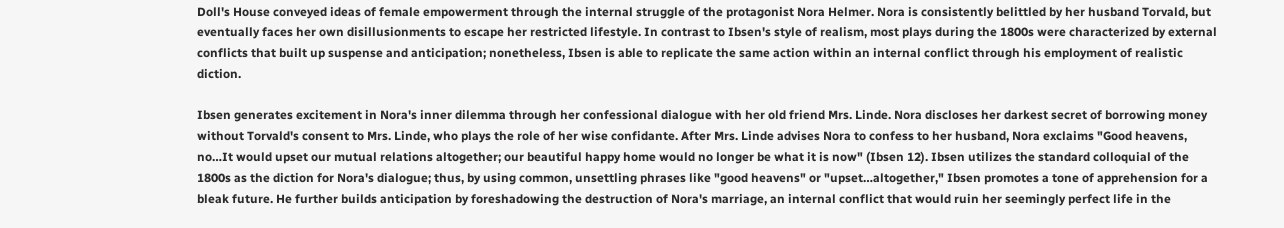Doll's House conveyed ideas of female empowerment through the internal struggle of the protagonist Nora Helmer. Nora is consistently belittled by her husband Torvald, but eventually faces her own disillusionments to escape her restricted lifestyle. In contrast to Ibsen's style of realism, most plays during the 1800s were characterized by external conflicts that built up suspense and anticipation; nonetheless, Ibsen is able to replicate the same action within an internal conflict through his employment of realistic diction.

Ibsen generates excitement in Nora's inner dilemma through her confessional dialogue with her old friend Mrs. Linde. Nora discloses her darkest secret of borrowing money without Torvald's consent to Mrs. Linde, who plays the role of her wise confidante. After Mrs. Linde advises Nora to confess to her husband, Nora exclaims "Good heavens, no…It would upset our mutual relations altogether; our beautiful happy home would no longer be what it is now" (Ibsen 12). Ibsen utilizes the standard colloquial of the 1800s as the diction for Nora's dialogue; thus, by using common, unsettling phrases like "good heavens" or "upset…altogether," Ibsen promotes a tone of apprehension for a bleak future. He further builds anticipation by foreshadowing the destruction of Nora's marriage, an internal conflict that would ruin her seemingly perfect life in the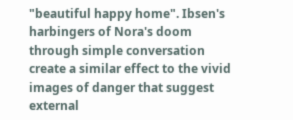"beautiful happy home". Ibsen's harbingers of Nora's doom through simple conversation create a similar effect to the vivid images of danger that suggest external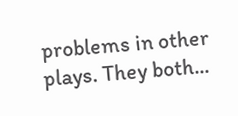problems in other plays. They both...